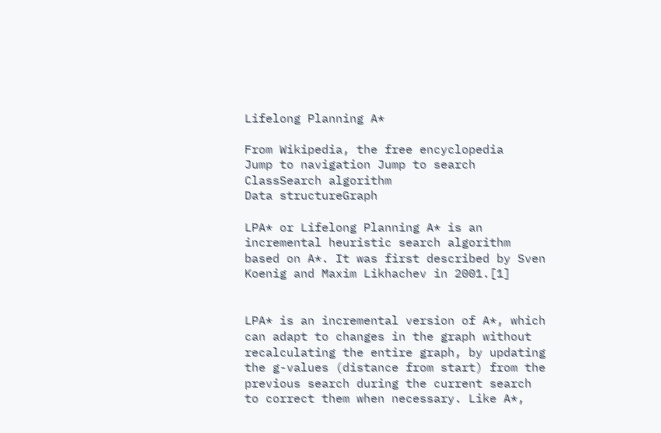Lifelong Planning A*

From Wikipedia, the free encyclopedia
Jump to navigation Jump to search
ClassSearch algorithm
Data structureGraph

LPA* or Lifelong Planning A* is an incremental heuristic search algorithm based on A*. It was first described by Sven Koenig and Maxim Likhachev in 2001.[1]


LPA* is an incremental version of A*, which can adapt to changes in the graph without recalculating the entire graph, by updating the g-values (distance from start) from the previous search during the current search to correct them when necessary. Like A*,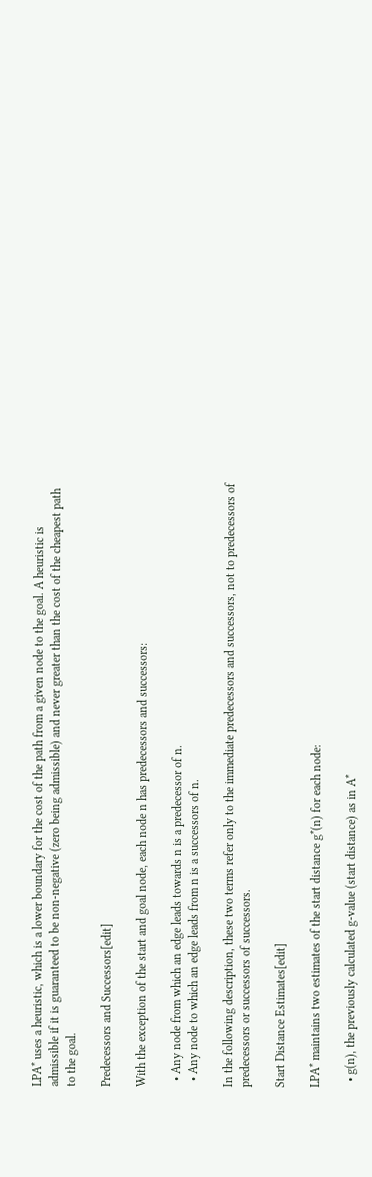LPA* uses a heuristic, which is a lower boundary for the cost of the path from a given node to the goal. A heuristic is admissible if it is guaranteed to be non-negative (zero being admissible) and never greater than the cost of the cheapest path to the goal.

Predecessors and Successors[edit]

With the exception of the start and goal node, each node n has predecessors and successors:

  • Any node from which an edge leads towards n is a predecessor of n.
  • Any node to which an edge leads from n is a successors of n.

In the following description, these two terms refer only to the immediate predecessors and successors, not to predecessors of predecessors or successors of successors.

Start Distance Estimates[edit]

LPA* maintains two estimates of the start distance g*(n) for each node:

  • g(n), the previously calculated g-value (start distance) as in A*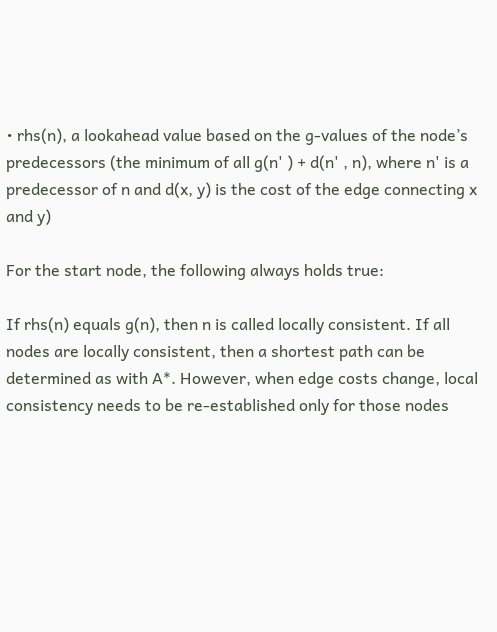• rhs(n), a lookahead value based on the g-values of the node’s predecessors (the minimum of all g(n' ) + d(n' , n), where n' is a predecessor of n and d(x, y) is the cost of the edge connecting x and y)

For the start node, the following always holds true:

If rhs(n) equals g(n), then n is called locally consistent. If all nodes are locally consistent, then a shortest path can be determined as with A*. However, when edge costs change, local consistency needs to be re-established only for those nodes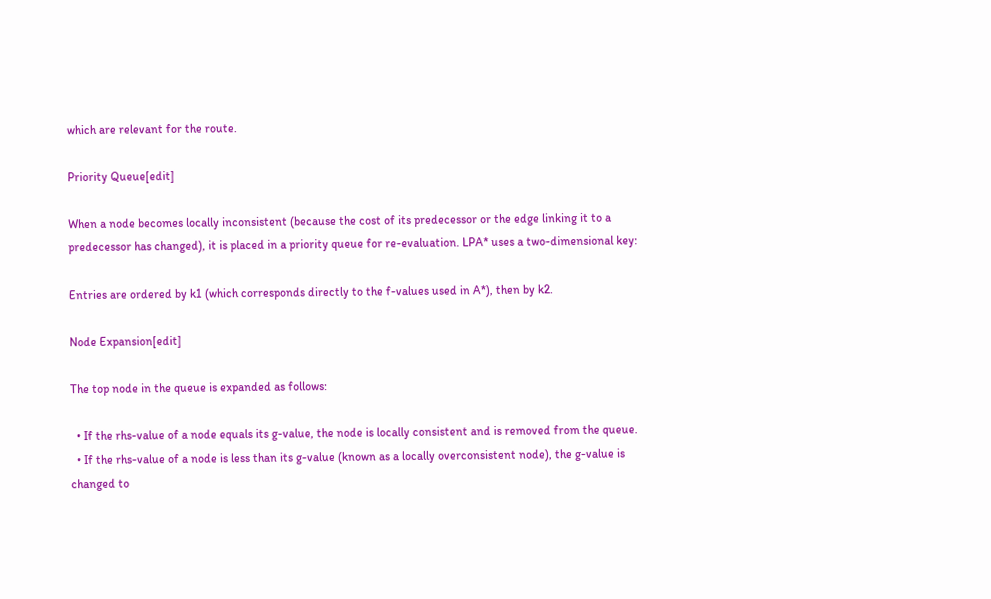which are relevant for the route.

Priority Queue[edit]

When a node becomes locally inconsistent (because the cost of its predecessor or the edge linking it to a predecessor has changed), it is placed in a priority queue for re-evaluation. LPA* uses a two-dimensional key:

Entries are ordered by k1 (which corresponds directly to the f-values used in A*), then by k2.

Node Expansion[edit]

The top node in the queue is expanded as follows:

  • If the rhs-value of a node equals its g-value, the node is locally consistent and is removed from the queue.
  • If the rhs-value of a node is less than its g-value (known as a locally overconsistent node), the g-value is changed to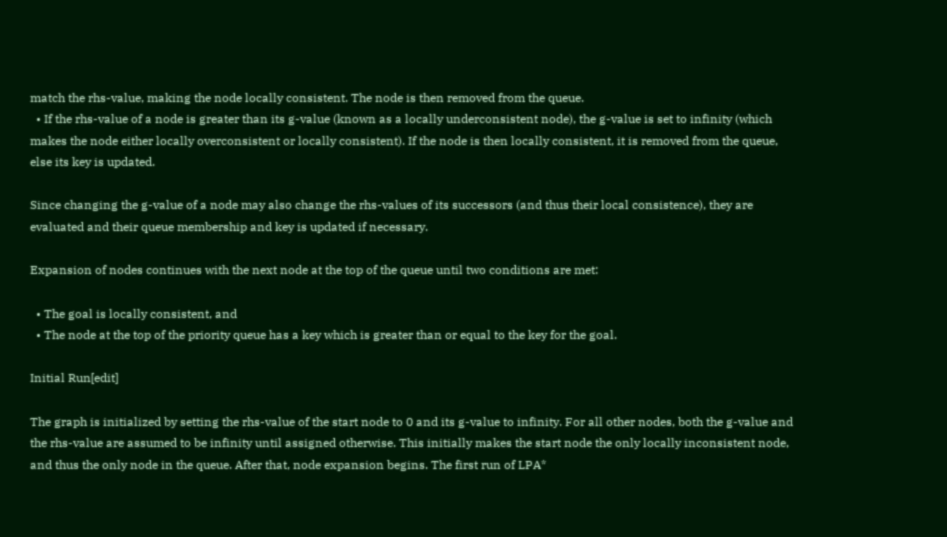match the rhs-value, making the node locally consistent. The node is then removed from the queue.
  • If the rhs-value of a node is greater than its g-value (known as a locally underconsistent node), the g-value is set to infinity (which makes the node either locally overconsistent or locally consistent). If the node is then locally consistent, it is removed from the queue, else its key is updated.

Since changing the g-value of a node may also change the rhs-values of its successors (and thus their local consistence), they are evaluated and their queue membership and key is updated if necessary.

Expansion of nodes continues with the next node at the top of the queue until two conditions are met:

  • The goal is locally consistent, and
  • The node at the top of the priority queue has a key which is greater than or equal to the key for the goal.

Initial Run[edit]

The graph is initialized by setting the rhs-value of the start node to 0 and its g-value to infinity. For all other nodes, both the g-value and the rhs-value are assumed to be infinity until assigned otherwise. This initially makes the start node the only locally inconsistent node, and thus the only node in the queue. After that, node expansion begins. The first run of LPA*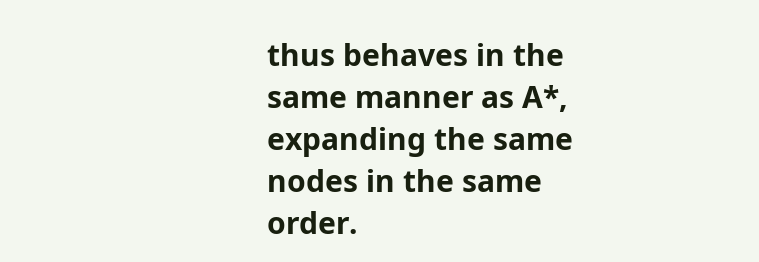thus behaves in the same manner as A*, expanding the same nodes in the same order.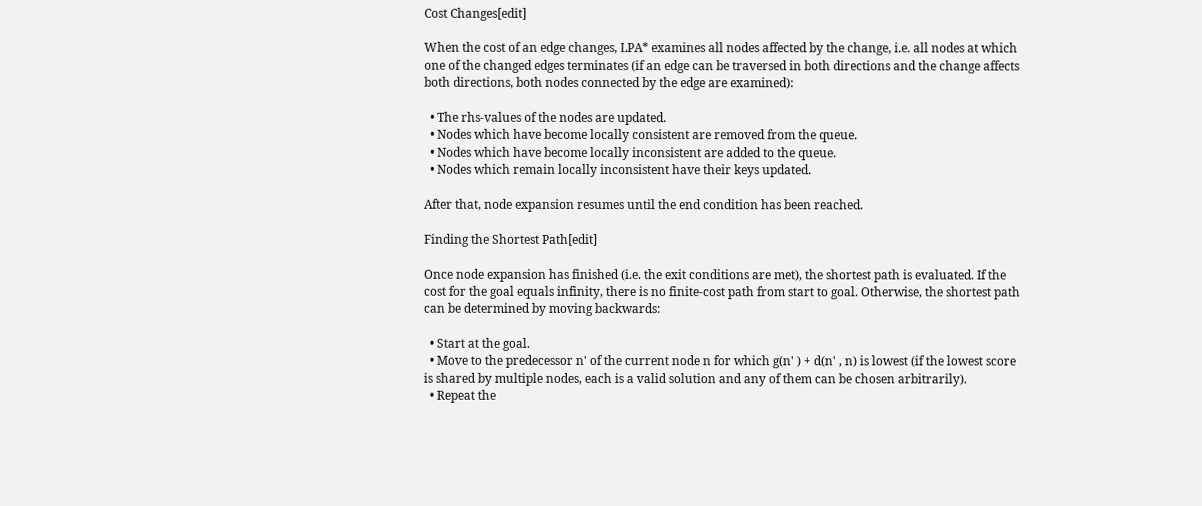Cost Changes[edit]

When the cost of an edge changes, LPA* examines all nodes affected by the change, i.e. all nodes at which one of the changed edges terminates (if an edge can be traversed in both directions and the change affects both directions, both nodes connected by the edge are examined):

  • The rhs-values of the nodes are updated.
  • Nodes which have become locally consistent are removed from the queue.
  • Nodes which have become locally inconsistent are added to the queue.
  • Nodes which remain locally inconsistent have their keys updated.

After that, node expansion resumes until the end condition has been reached.

Finding the Shortest Path[edit]

Once node expansion has finished (i.e. the exit conditions are met), the shortest path is evaluated. If the cost for the goal equals infinity, there is no finite-cost path from start to goal. Otherwise, the shortest path can be determined by moving backwards:

  • Start at the goal.
  • Move to the predecessor n' of the current node n for which g(n' ) + d(n' , n) is lowest (if the lowest score is shared by multiple nodes, each is a valid solution and any of them can be chosen arbitrarily).
  • Repeat the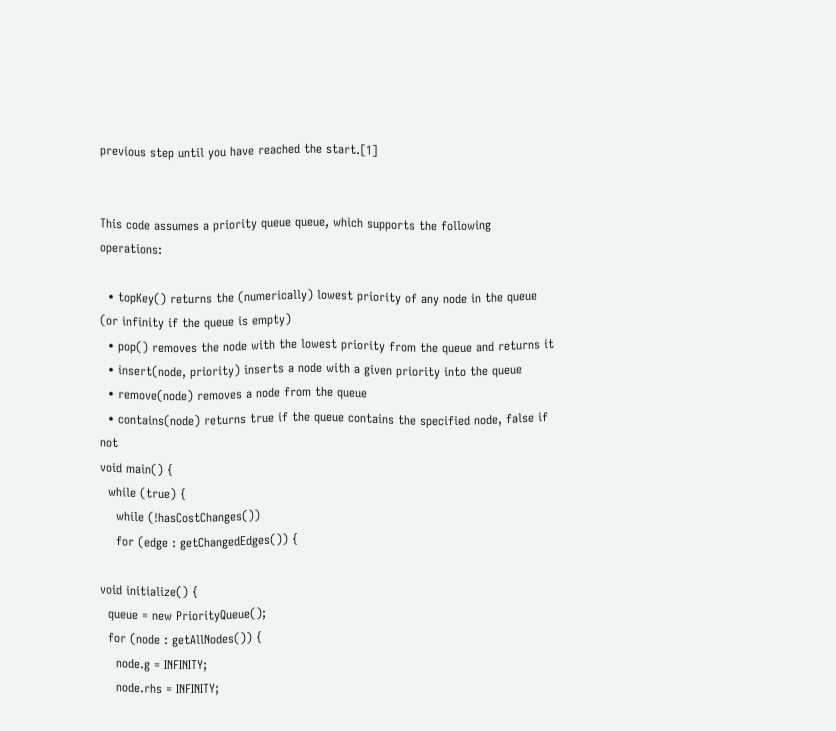previous step until you have reached the start.[1]


This code assumes a priority queue queue, which supports the following operations:

  • topKey() returns the (numerically) lowest priority of any node in the queue (or infinity if the queue is empty)
  • pop() removes the node with the lowest priority from the queue and returns it
  • insert(node, priority) inserts a node with a given priority into the queue
  • remove(node) removes a node from the queue
  • contains(node) returns true if the queue contains the specified node, false if not
void main() {
  while (true) {
    while (!hasCostChanges())
    for (edge : getChangedEdges()) {

void initialize() {
  queue = new PriorityQueue();
  for (node : getAllNodes()) {
    node.g = INFINITY;
    node.rhs = INFINITY;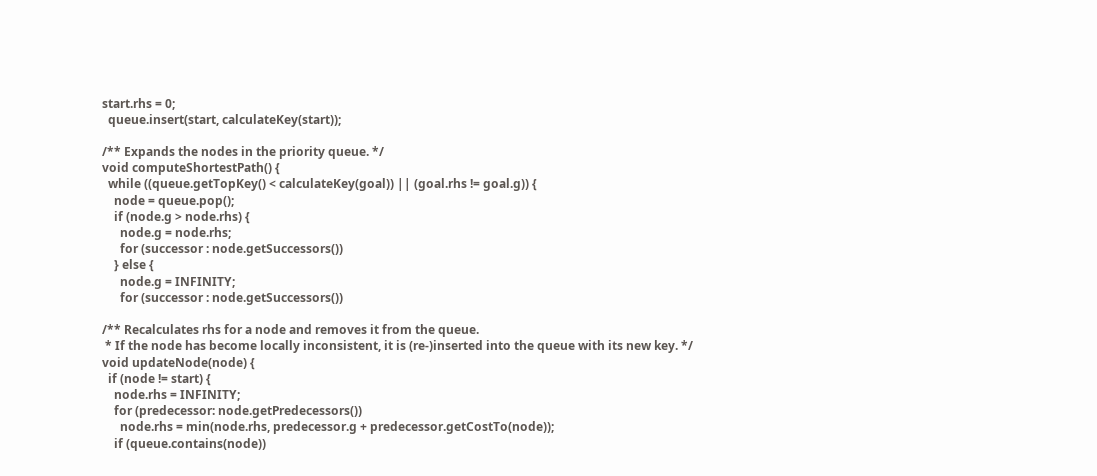start.rhs = 0;
  queue.insert(start, calculateKey(start));

/** Expands the nodes in the priority queue. */
void computeShortestPath() {
  while ((queue.getTopKey() < calculateKey(goal)) || (goal.rhs != goal.g)) {
    node = queue.pop();
    if (node.g > node.rhs) {
      node.g = node.rhs;
      for (successor : node.getSuccessors())
    } else {
      node.g = INFINITY;
      for (successor : node.getSuccessors())

/** Recalculates rhs for a node and removes it from the queue.
 * If the node has become locally inconsistent, it is (re-)inserted into the queue with its new key. */
void updateNode(node) {
  if (node != start) {
    node.rhs = INFINITY;
    for (predecessor: node.getPredecessors())
      node.rhs = min(node.rhs, predecessor.g + predecessor.getCostTo(node));
    if (queue.contains(node))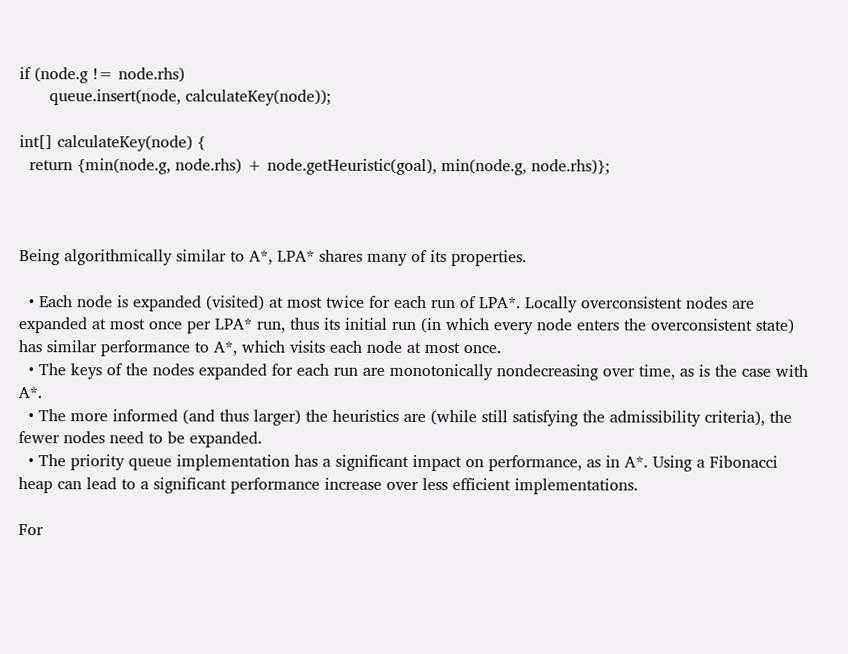if (node.g != node.rhs)
      queue.insert(node, calculateKey(node));

int[] calculateKey(node) {
  return {min(node.g, node.rhs) + node.getHeuristic(goal), min(node.g, node.rhs)};



Being algorithmically similar to A*, LPA* shares many of its properties.

  • Each node is expanded (visited) at most twice for each run of LPA*. Locally overconsistent nodes are expanded at most once per LPA* run, thus its initial run (in which every node enters the overconsistent state) has similar performance to A*, which visits each node at most once.
  • The keys of the nodes expanded for each run are monotonically nondecreasing over time, as is the case with A*.
  • The more informed (and thus larger) the heuristics are (while still satisfying the admissibility criteria), the fewer nodes need to be expanded.
  • The priority queue implementation has a significant impact on performance, as in A*. Using a Fibonacci heap can lead to a significant performance increase over less efficient implementations.

For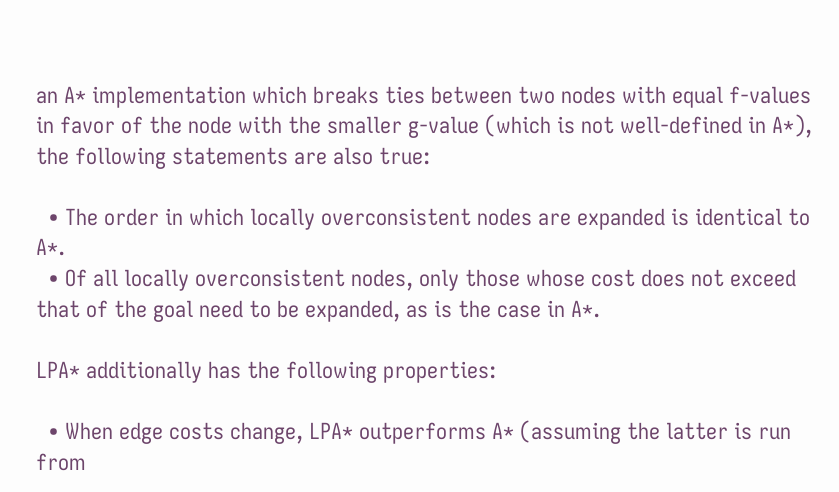an A* implementation which breaks ties between two nodes with equal f-values in favor of the node with the smaller g-value (which is not well-defined in A*), the following statements are also true:

  • The order in which locally overconsistent nodes are expanded is identical to A*.
  • Of all locally overconsistent nodes, only those whose cost does not exceed that of the goal need to be expanded, as is the case in A*.

LPA* additionally has the following properties:

  • When edge costs change, LPA* outperforms A* (assuming the latter is run from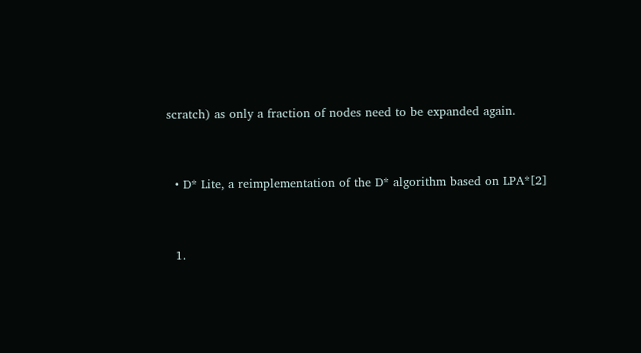scratch) as only a fraction of nodes need to be expanded again.


  • D* Lite, a reimplementation of the D* algorithm based on LPA*[2]


  1.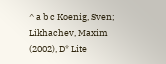^ a b c Koenig, Sven; Likhachev, Maxim (2002), D* Lite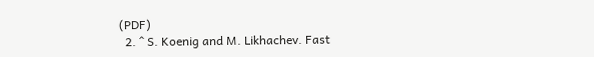(PDF)
  2. ^ S. Koenig and M. Likhachev. Fast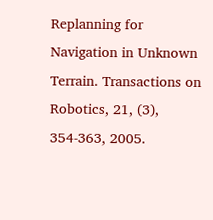Replanning for Navigation in Unknown Terrain. Transactions on Robotics, 21, (3), 354-363, 2005.